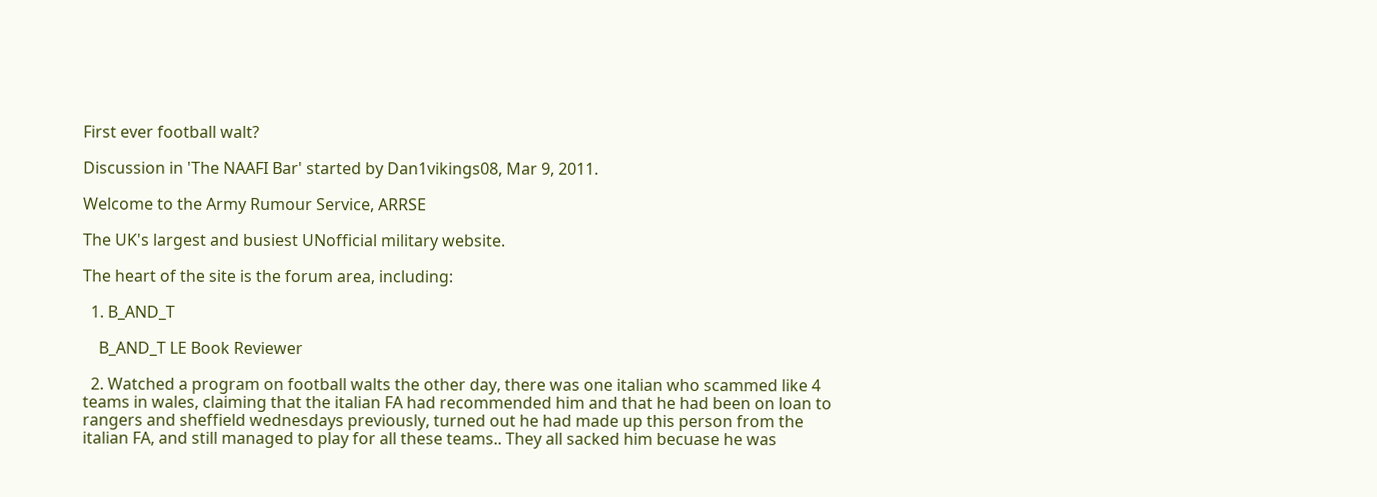First ever football walt?

Discussion in 'The NAAFI Bar' started by Dan1vikings08, Mar 9, 2011.

Welcome to the Army Rumour Service, ARRSE

The UK's largest and busiest UNofficial military website.

The heart of the site is the forum area, including:

  1. B_AND_T

    B_AND_T LE Book Reviewer

  2. Watched a program on football walts the other day, there was one italian who scammed like 4 teams in wales, claiming that the italian FA had recommended him and that he had been on loan to rangers and sheffield wednesdays previously, turned out he had made up this person from the italian FA, and still managed to play for all these teams.. They all sacked him becuase he was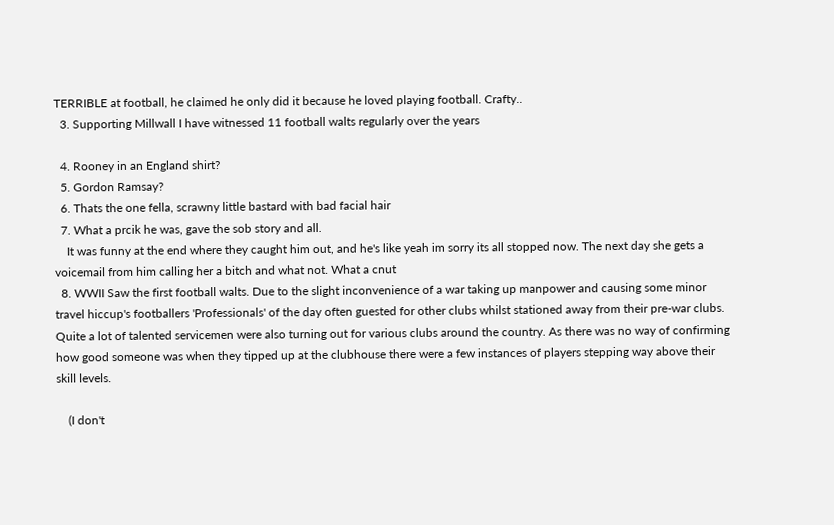TERRIBLE at football, he claimed he only did it because he loved playing football. Crafty..
  3. Supporting Millwall I have witnessed 11 football walts regularly over the years

  4. Rooney in an England shirt?
  5. Gordon Ramsay?
  6. Thats the one fella, scrawny little bastard with bad facial hair
  7. What a prcik he was, gave the sob story and all.
    It was funny at the end where they caught him out, and he's like yeah im sorry its all stopped now. The next day she gets a voicemail from him calling her a bitch and what not. What a cnut
  8. WWII Saw the first football walts. Due to the slight inconvenience of a war taking up manpower and causing some minor travel hiccup's footballers 'Professionals' of the day often guested for other clubs whilst stationed away from their pre-war clubs. Quite a lot of talented servicemen were also turning out for various clubs around the country. As there was no way of confirming how good someone was when they tipped up at the clubhouse there were a few instances of players stepping way above their skill levels.

    (I don't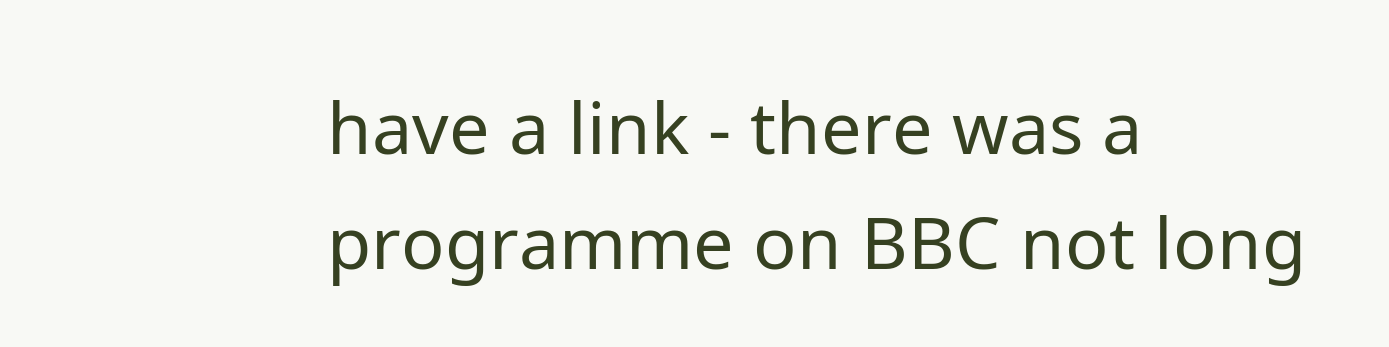have a link - there was a programme on BBC not long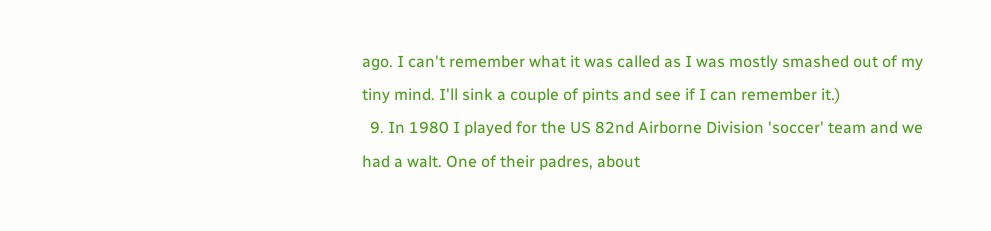ago. I can't remember what it was called as I was mostly smashed out of my tiny mind. I'll sink a couple of pints and see if I can remember it.)
  9. In 1980 I played for the US 82nd Airborne Division 'soccer' team and we had a walt. One of their padres, about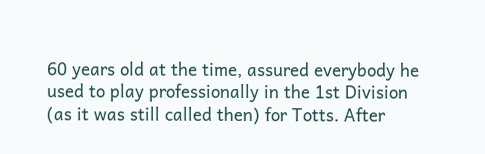60 years old at the time, assured everybody he used to play professionally in the 1st Division (as it was still called then) for Totts. After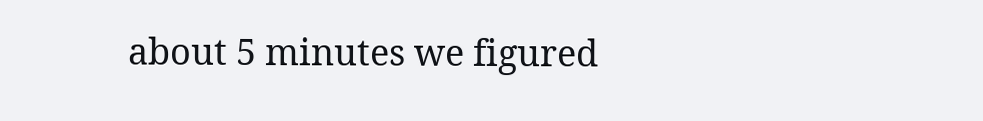about 5 minutes we figured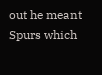out he meant Spurs which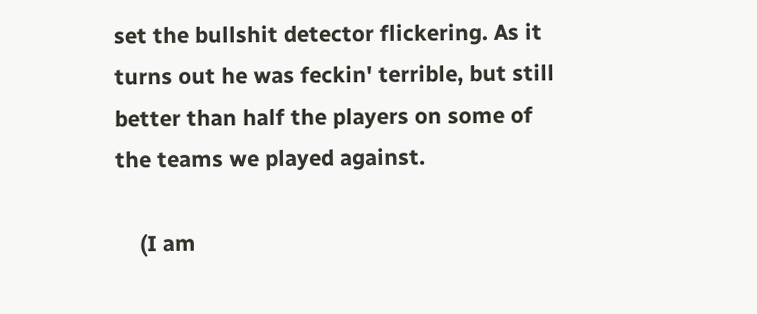set the bullshit detector flickering. As it turns out he was feckin' terrible, but still better than half the players on some of the teams we played against.

    (I am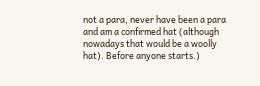not a para, never have been a para and am a confirmed hat (although nowadays that would be a woolly hat). Before anyone starts.)